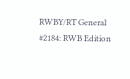RWBY/RT General #2184: RWB Edition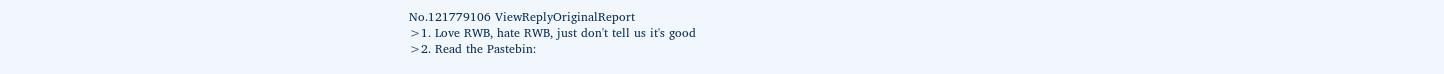No.121779106 ViewReplyOriginalReport
>1. Love RWB, hate RWB, just don't tell us it's good
>2. Read the Pastebin: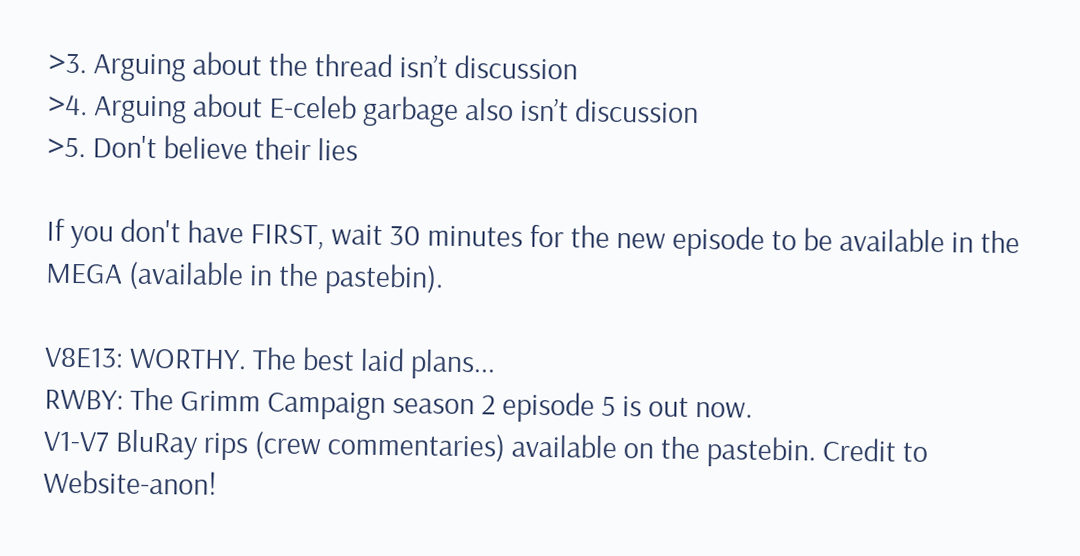>3. Arguing about the thread isn’t discussion
>4. Arguing about E-celeb garbage also isn’t discussion
>5. Don't believe their lies

If you don't have FIRST, wait 30 minutes for the new episode to be available in the MEGA (available in the pastebin).

V8E13: WORTHY. The best laid plans...
RWBY: The Grimm Campaign season 2 episode 5 is out now.
V1-V7 BluRay rips (crew commentaries) available on the pastebin. Credit to Website-anon!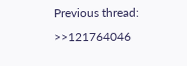Previous thread: >>121764046